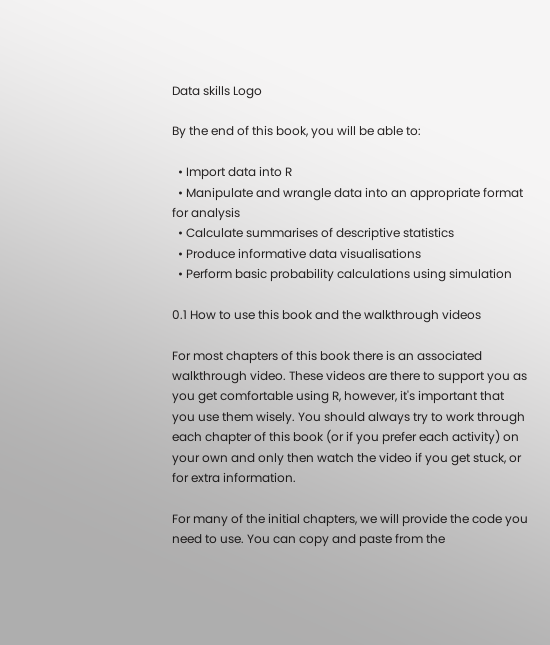Data skills Logo

By the end of this book, you will be able to:

  • Import data into R
  • Manipulate and wrangle data into an appropriate format for analysis
  • Calculate summarises of descriptive statistics
  • Produce informative data visualisations
  • Perform basic probability calculations using simulation

0.1 How to use this book and the walkthrough videos

For most chapters of this book there is an associated walkthrough video. These videos are there to support you as you get comfortable using R, however, it's important that you use them wisely. You should always try to work through each chapter of this book (or if you prefer each activity) on your own and only then watch the video if you get stuck, or for extra information.

For many of the initial chapters, we will provide the code you need to use. You can copy and paste from the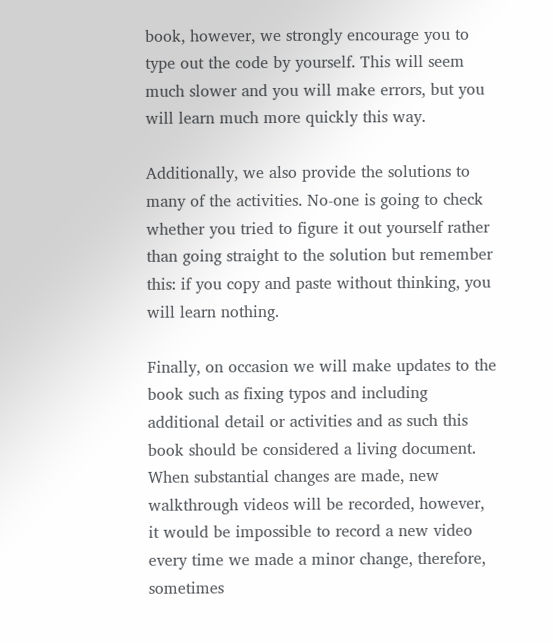book, however, we strongly encourage you to type out the code by yourself. This will seem much slower and you will make errors, but you will learn much more quickly this way.

Additionally, we also provide the solutions to many of the activities. No-one is going to check whether you tried to figure it out yourself rather than going straight to the solution but remember this: if you copy and paste without thinking, you will learn nothing.

Finally, on occasion we will make updates to the book such as fixing typos and including additional detail or activities and as such this book should be considered a living document. When substantial changes are made, new walkthrough videos will be recorded, however, it would be impossible to record a new video every time we made a minor change, therefore, sometimes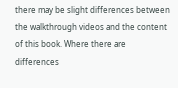there may be slight differences between the walkthrough videos and the content of this book. Where there are differences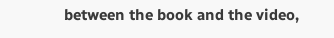between the book and the video,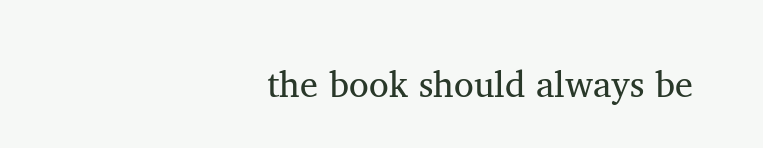the book should always be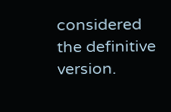considered the definitive version.